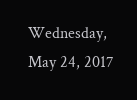Wednesday, May 24, 2017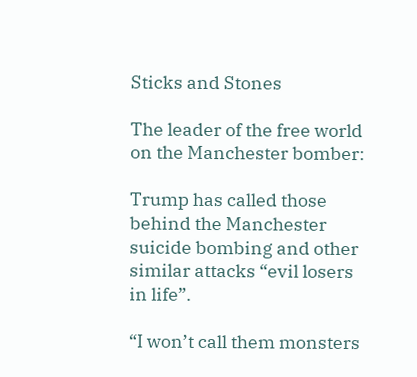Sticks and Stones

The leader of the free world on the Manchester bomber:

Trump has called those behind the Manchester suicide bombing and other similar attacks “evil losers in life”.

“I won’t call them monsters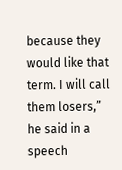because they would like that term. I will call them losers,” he said in a speech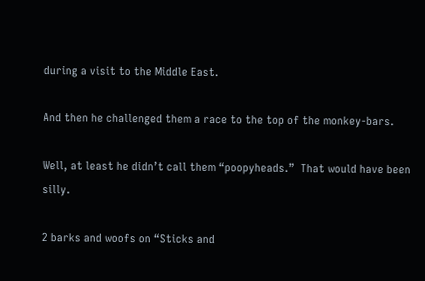during a visit to the Middle East.

And then he challenged them a race to the top of the monkey-bars.

Well, at least he didn’t call them “poopyheads.”  That would have been silly.

2 barks and woofs on “Sticks and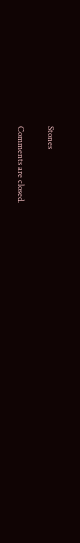Stones

Comments are closed.